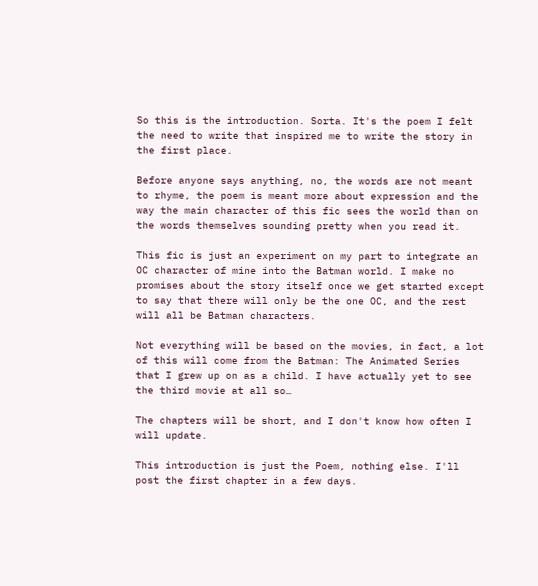So this is the introduction. Sorta. It's the poem I felt the need to write that inspired me to write the story in the first place.

Before anyone says anything, no, the words are not meant to rhyme, the poem is meant more about expression and the way the main character of this fic sees the world than on the words themselves sounding pretty when you read it.

This fic is just an experiment on my part to integrate an OC character of mine into the Batman world. I make no promises about the story itself once we get started except to say that there will only be the one OC, and the rest will all be Batman characters.

Not everything will be based on the movies, in fact, a lot of this will come from the Batman: The Animated Series that I grew up on as a child. I have actually yet to see the third movie at all so…

The chapters will be short, and I don't know how often I will update.

This introduction is just the Poem, nothing else. I'll post the first chapter in a few days.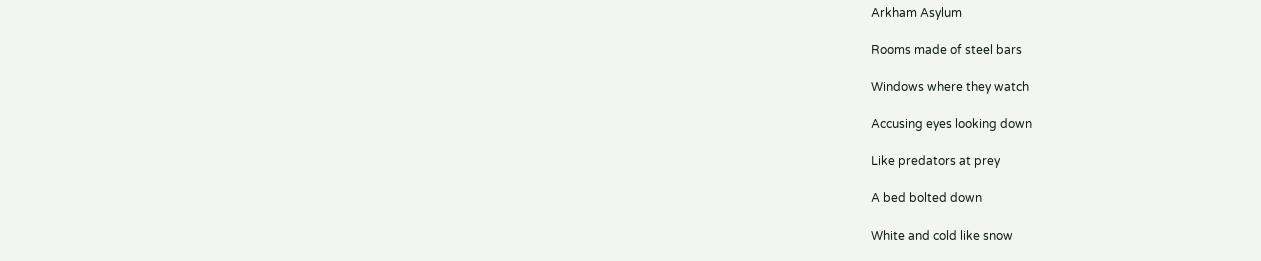Arkham Asylum

Rooms made of steel bars

Windows where they watch

Accusing eyes looking down

Like predators at prey

A bed bolted down

White and cold like snow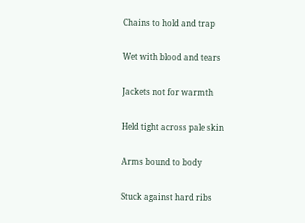Chains to hold and trap

Wet with blood and tears

Jackets not for warmth

Held tight across pale skin

Arms bound to body

Stuck against hard ribs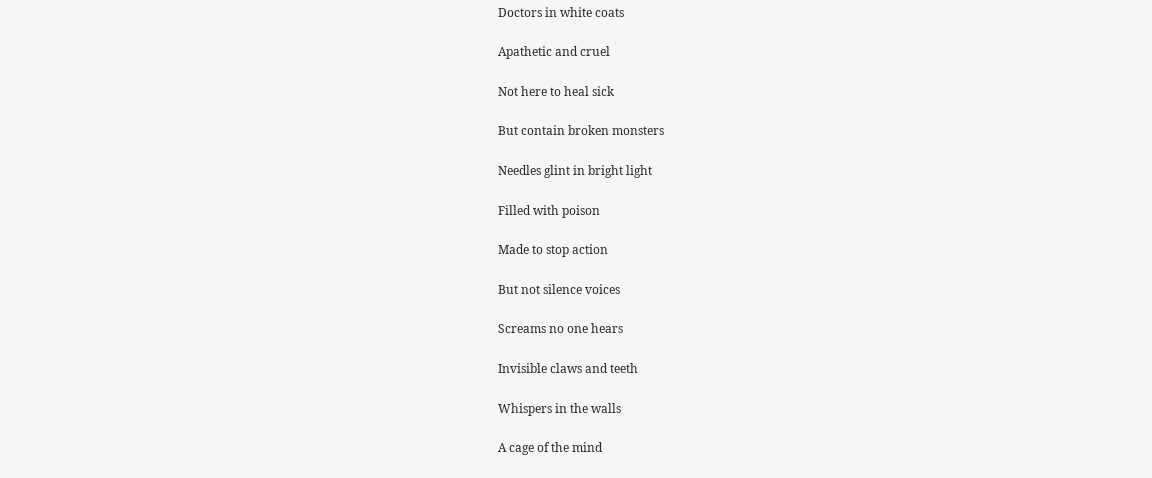Doctors in white coats

Apathetic and cruel

Not here to heal sick

But contain broken monsters

Needles glint in bright light

Filled with poison

Made to stop action

But not silence voices

Screams no one hears

Invisible claws and teeth

Whispers in the walls

A cage of the mind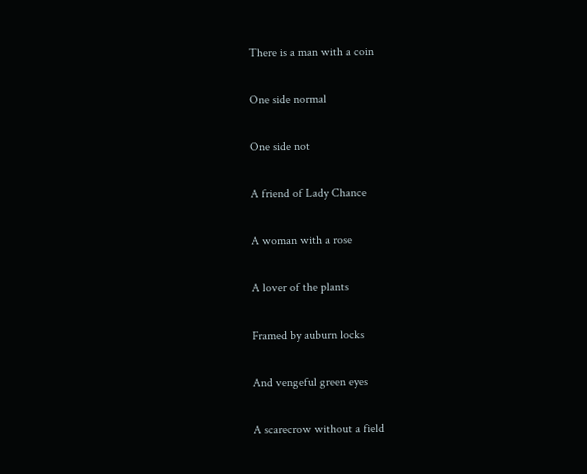There is a man with a coin

One side normal

One side not

A friend of Lady Chance

A woman with a rose

A lover of the plants

Framed by auburn locks

And vengeful green eyes

A scarecrow without a field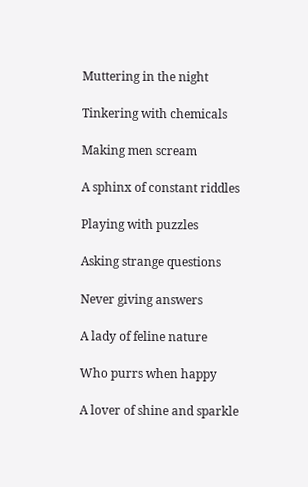Muttering in the night

Tinkering with chemicals

Making men scream

A sphinx of constant riddles

Playing with puzzles

Asking strange questions

Never giving answers

A lady of feline nature

Who purrs when happy

A lover of shine and sparkle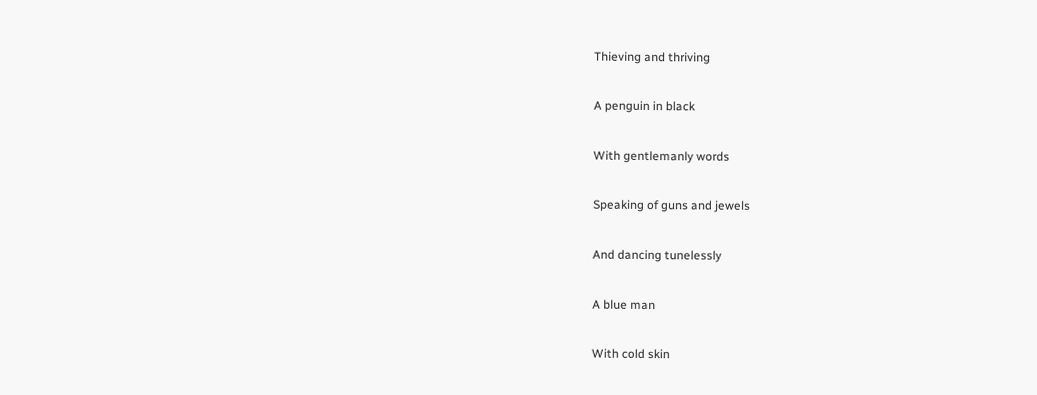Thieving and thriving

A penguin in black

With gentlemanly words

Speaking of guns and jewels

And dancing tunelessly

A blue man

With cold skin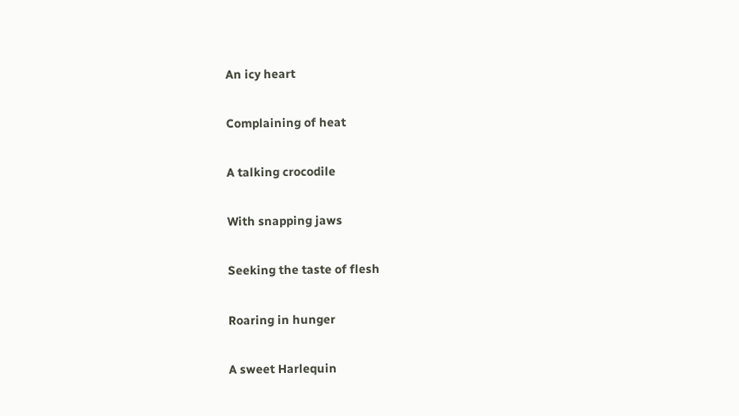An icy heart

Complaining of heat

A talking crocodile

With snapping jaws

Seeking the taste of flesh

Roaring in hunger

A sweet Harlequin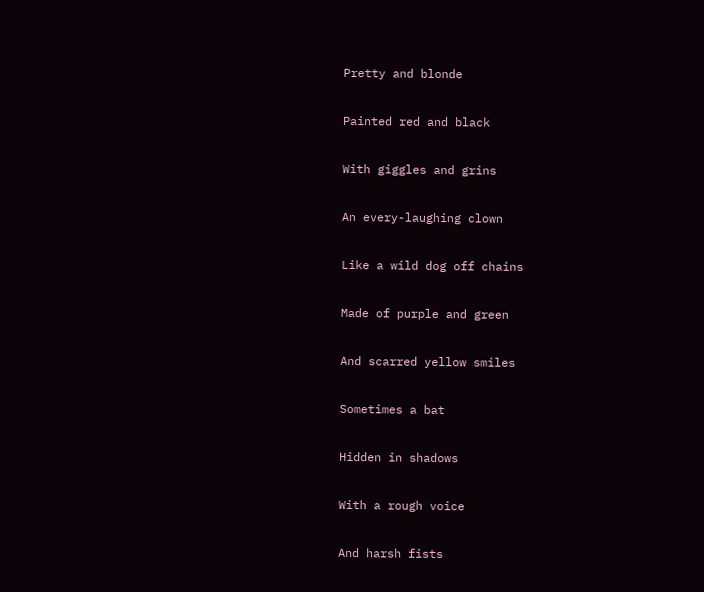Pretty and blonde

Painted red and black

With giggles and grins

An every-laughing clown

Like a wild dog off chains

Made of purple and green

And scarred yellow smiles

Sometimes a bat

Hidden in shadows

With a rough voice

And harsh fists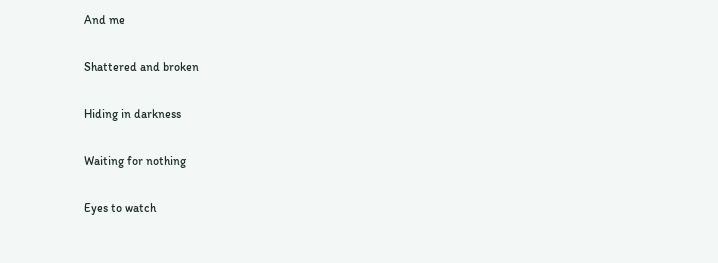And me

Shattered and broken

Hiding in darkness

Waiting for nothing

Eyes to watch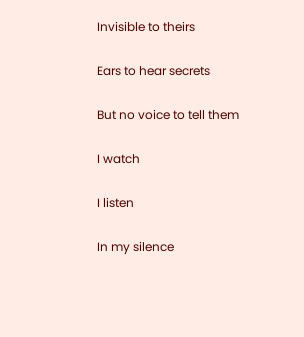Invisible to theirs

Ears to hear secrets

But no voice to tell them

I watch

I listen

In my silence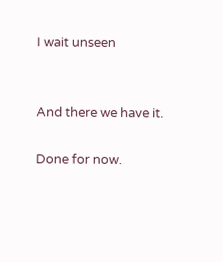I wait unseen


And there we have it.

Done for now.